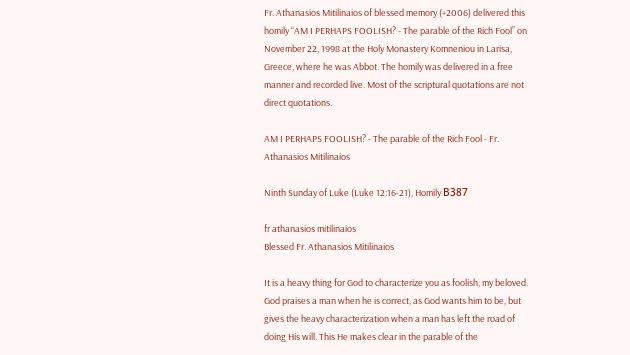Fr. Athanasios Mitilinaios of blessed memory (+2006) delivered this homily “AM I PERHAPS FOOLISH? - The parable of the Rich Fool” on November 22, 1998 at the Holy Monastery Komneniou in Larisa, Greece, where he was Abbot. The homily was delivered in a free manner and recorded live. Most of the scriptural quotations are not direct quotations.

AM I PERHAPS FOOLISH? - The parable of the Rich Fool - Fr. Athanasios Mitilinaios

Ninth Sunday of Luke (Luke 12:16-21), Homily Β387

fr athanasios mitilinaios
Blessed Fr. Athanasios Mitilinaios

It is a heavy thing for God to characterize you as foolish, my beloved. God praises a man when he is correct, as God wants him to be, but gives the heavy characterization when a man has left the road of doing His will. This He makes clear in the parable of the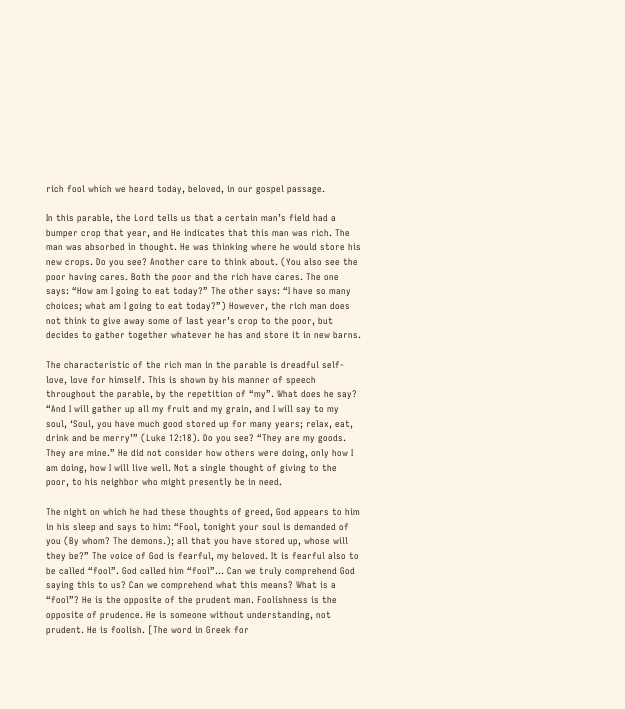rich fool which we heard today, beloved, in our gospel passage.

In this parable, the Lord tells us that a certain man’s field had a bumper crop that year, and He indicates that this man was rich. The man was absorbed in thought. He was thinking where he would store his new crops. Do you see? Another care to think about. (You also see the poor having cares. Both the poor and the rich have cares. The one says: “How am I going to eat today?” The other says: “I have so many choices; what am I going to eat today?”) However, the rich man does not think to give away some of last year’s crop to the poor, but decides to gather together whatever he has and store it in new barns.

The characteristic of the rich man in the parable is dreadful self-love, love for himself. This is shown by his manner of speech throughout the parable, by the repetition of “my”. What does he say? “And I will gather up all my fruit and my grain, and I will say to my soul, ‘Soul, you have much good stored up for many years; relax, eat, drink and be merry’” (Luke 12:18). Do you see? “They are my goods. They are mine.” He did not consider how others were doing, only how I am doing, how I will live well. Not a single thought of giving to the poor, to his neighbor who might presently be in need.

The night on which he had these thoughts of greed, God appears to him in his sleep and says to him: “Fool, tonight your soul is demanded of you (By whom? The demons.); all that you have stored up, whose will they be?” The voice of God is fearful, my beloved. It is fearful also to be called “fool”. God called him “fool”... Can we truly comprehend God saying this to us? Can we comprehend what this means? What is a “fool”? He is the opposite of the prudent man. Foolishness is the opposite of prudence. He is someone without understanding, not prudent. He is foolish. [The word in Greek for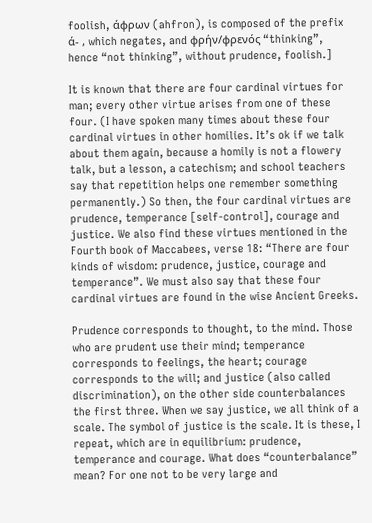foolish, άφρων (ahfron), is composed of the prefix ά- , which negates, and φρήν/φρενός “thinking”, hence “not thinking”, without prudence, foolish.]

It is known that there are four cardinal virtues for man; every other virtue arises from one of these four. (I have spoken many times about these four cardinal virtues in other homilies. It’s ok if we talk about them again, because a homily is not a flowery talk, but a lesson, a catechism; and school teachers say that repetition helps one remember something permanently.) So then, the four cardinal virtues are prudence, temperance [self-control], courage and justice. We also find these virtues mentioned in the Fourth book of Maccabees, verse 18: “There are four kinds of wisdom: prudence, justice, courage and temperance”. We must also say that these four cardinal virtues are found in the wise Ancient Greeks.

Prudence corresponds to thought, to the mind. Those who are prudent use their mind; temperance corresponds to feelings, the heart; courage corresponds to the will; and justice (also called discrimination), on the other side counterbalances the first three. When we say justice, we all think of a scale. The symbol of justice is the scale. It is these, I repeat, which are in equilibrium: prudence, temperance and courage. What does “counterbalance” mean? For one not to be very large and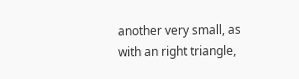another very small, as with an right triangle,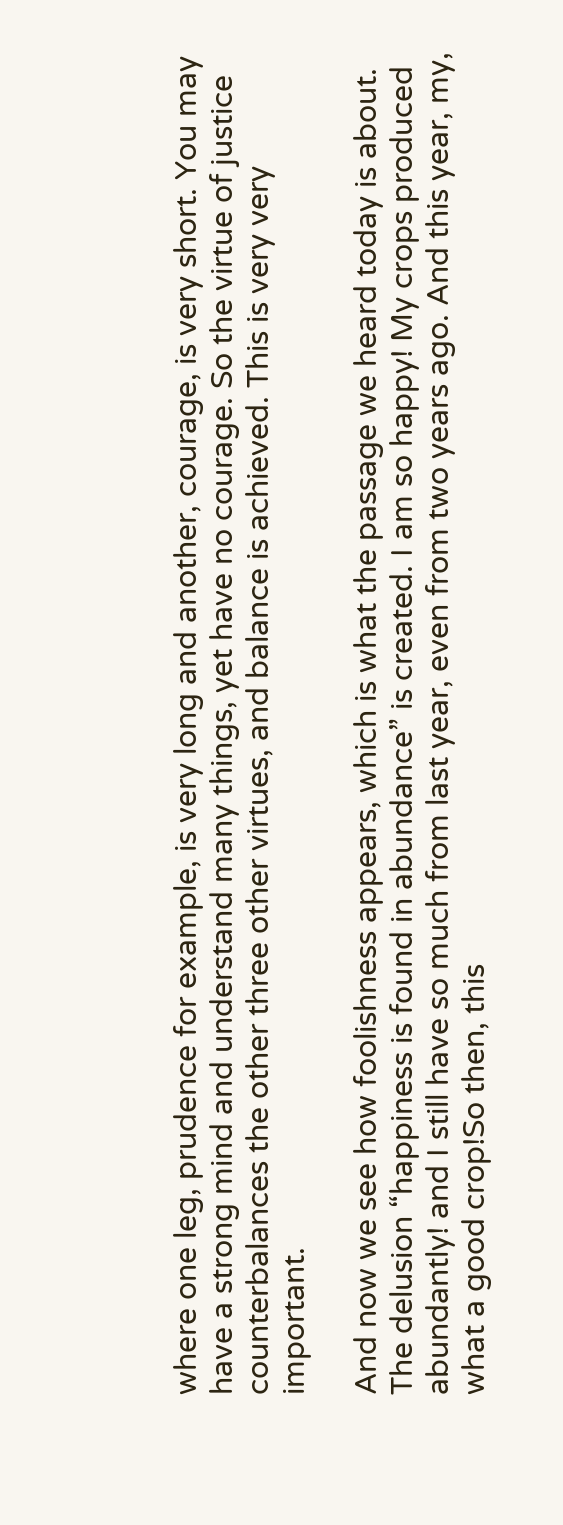where one leg, prudence for example, is very long and another, courage, is very short. You may have a strong mind and understand many things, yet have no courage. So the virtue of justice counterbalances the other three other virtues, and balance is achieved. This is very very important.

And now we see how foolishness appears, which is what the passage we heard today is about. The delusion “happiness is found in abundance” is created. I am so happy! My crops produced abundantly! and I still have so much from last year, even from two years ago. And this year, my, what a good crop!So then, this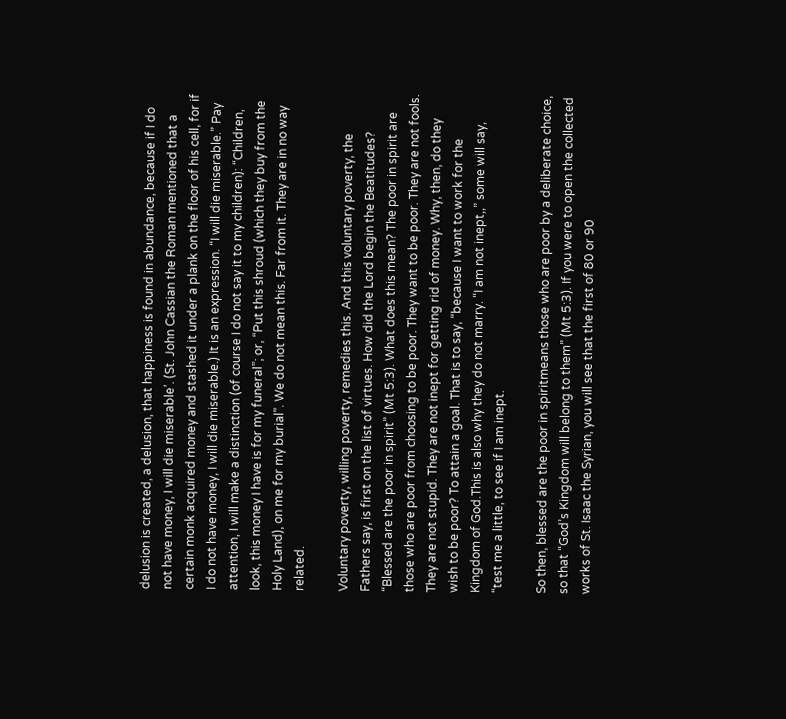delusion is created, a delusion, that happiness is found in abundance, because if I do not have money, I will die miserable’. (St. John Cassian the Roman mentioned that a certain monk acquired money and stashed it under a plank on the floor of his cell, for if I do not have money, I will die miserable.) It is an expression. “I will die miserable.” Pay attention, I will make a distinction (of course I do not say it to my children): “Children, look, this money I have is for my funeral”; or, “Put this shroud (which they buy from the Holy Land), on me for my burial”. We do not mean this. Far from it. They are in no way related.

Voluntary poverty, willing poverty, remedies this. And this voluntary poverty, the Fathers say, is first on the list of virtues. How did the Lord begin the Beatitudes? “Blessed are the poor in spirit” (Mt 5:3). What does this mean? The poor in spirit are those who are poor from choosing to be poor. They want to be poor. They are not fools. They are not stupid. They are not inept for getting rid of money. Why, then, do they wish to be poor? To attain a goal. That is to say, “because I want to work for the Kingdom of God.This is also why they do not marry. “I am not inept,,” some will say, “test me a little, to see if I am inept.

So then, blessed are the poor in spiritmeans those who are poor by a deliberate choice, so that “God’s Kingdom will belong to them” (Mt 5:3). If you were to open the collected works of St. Isaac the Syrian, you will see that the first of 80 or 90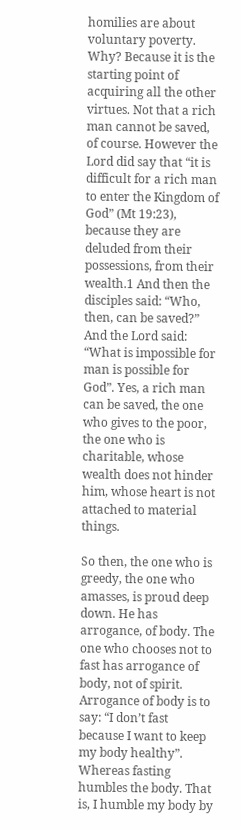homilies are about voluntary poverty. Why? Because it is the starting point of acquiring all the other virtues. Not that a rich man cannot be saved, of course. However the Lord did say that “it is difficult for a rich man to enter the Kingdom of God” (Mt 19:23), because they are deluded from their possessions, from their wealth.1 And then the disciples said: “Who, then, can be saved?” And the Lord said: “What is impossible for man is possible for God”. Yes, a rich man can be saved, the one who gives to the poor, the one who is charitable, whose wealth does not hinder him, whose heart is not attached to material things.

So then, the one who is greedy, the one who amasses, is proud deep down. He has arrogance, of body. The one who chooses not to fast has arrogance of body, not of spirit. Arrogance of body is to say: “I don’t fast because I want to keep my body healthy”. Whereas fasting humbles the body. That is, I humble my body by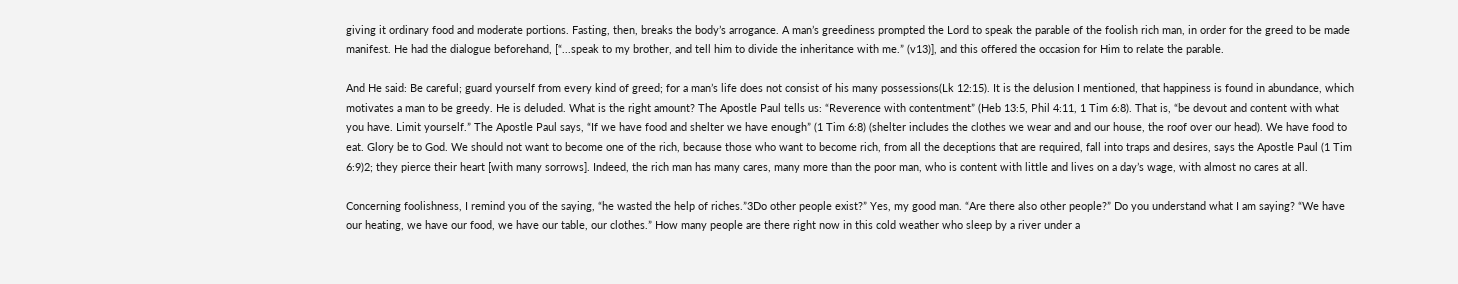giving it ordinary food and moderate portions. Fasting, then, breaks the body’s arrogance. A man’s greediness prompted the Lord to speak the parable of the foolish rich man, in order for the greed to be made manifest. He had the dialogue beforehand, [“...speak to my brother, and tell him to divide the inheritance with me.” (v13)], and this offered the occasion for Him to relate the parable.

And He said: Be careful; guard yourself from every kind of greed; for a man’s life does not consist of his many possessions(Lk 12:15). It is the delusion I mentioned, that happiness is found in abundance, which motivates a man to be greedy. He is deluded. What is the right amount? The Apostle Paul tells us: “Reverence with contentment” (Heb 13:5, Phil 4:11, 1 Tim 6:8). That is, “be devout and content with what you have. Limit yourself.” The Apostle Paul says, “If we have food and shelter we have enough” (1 Tim 6:8) (shelter includes the clothes we wear and and our house, the roof over our head). We have food to eat. Glory be to God. We should not want to become one of the rich, because those who want to become rich, from all the deceptions that are required, fall into traps and desires, says the Apostle Paul (1 Tim 6:9)2; they pierce their heart [with many sorrows]. Indeed, the rich man has many cares, many more than the poor man, who is content with little and lives on a day’s wage, with almost no cares at all.

Concerning foolishness, I remind you of the saying, “he wasted the help of riches.”3Do other people exist?” Yes, my good man. “Are there also other people?” Do you understand what I am saying? “We have our heating, we have our food, we have our table, our clothes.” How many people are there right now in this cold weather who sleep by a river under a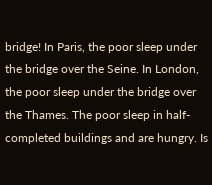bridge! In Paris, the poor sleep under the bridge over the Seine. In London, the poor sleep under the bridge over the Thames. The poor sleep in half-completed buildings and are hungry. Is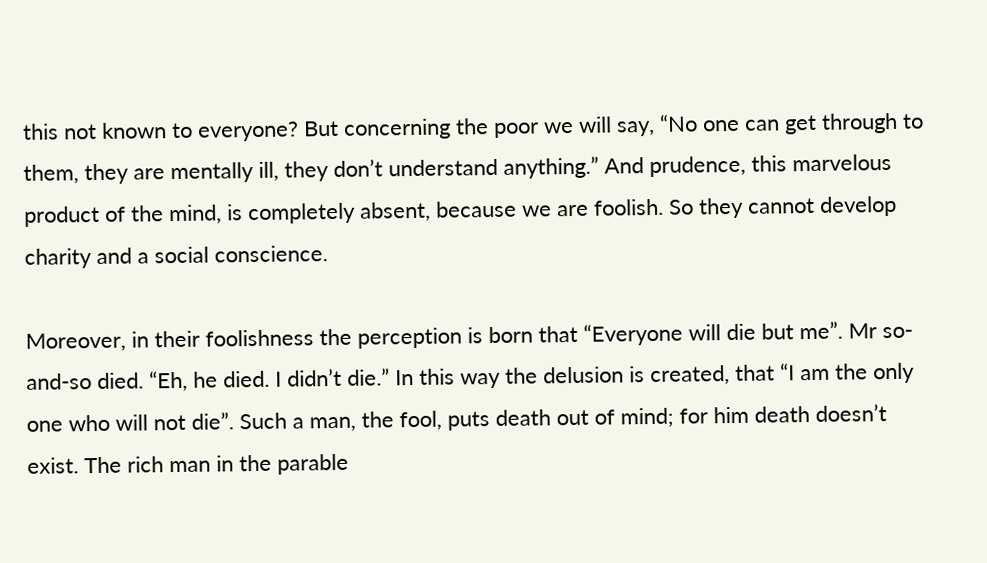this not known to everyone? But concerning the poor we will say, “No one can get through to them, they are mentally ill, they don’t understand anything.” And prudence, this marvelous product of the mind, is completely absent, because we are foolish. So they cannot develop charity and a social conscience.

Moreover, in their foolishness the perception is born that “Everyone will die but me”. Mr so-and-so died. “Eh, he died. I didn’t die.” In this way the delusion is created, that “I am the only one who will not die”. Such a man, the fool, puts death out of mind; for him death doesn’t exist. The rich man in the parable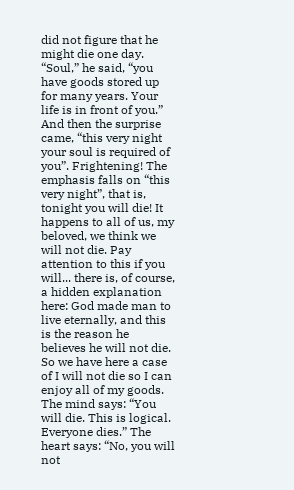did not figure that he might die one day. “Soul,” he said, “you have goods stored up for many years. Your life is in front of you.” And then the surprise came, “this very night your soul is required of you”. Frightening! The emphasis falls on “this very night”, that is, tonight you will die! It happens to all of us, my beloved, we think we will not die. Pay attention to this if you will... there is, of course, a hidden explanation here: God made man to live eternally, and this is the reason he believes he will not die. So we have here a case of I will not die so I can enjoy all of my goods. The mind says: “You will die. This is logical. Everyone dies.” The heart says: “No, you will not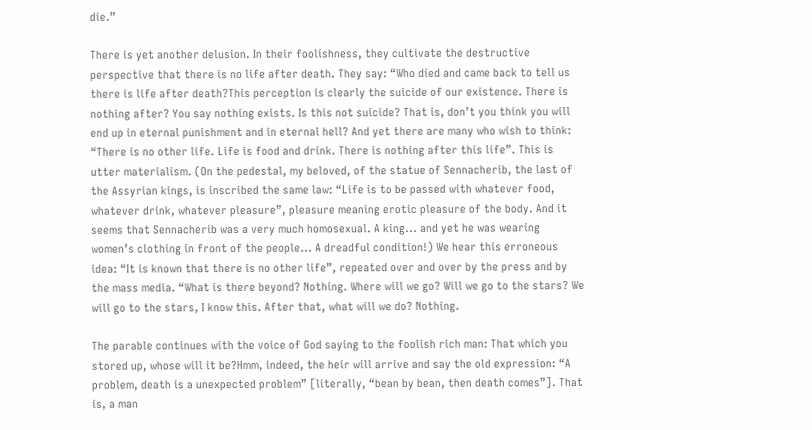die.”

There is yet another delusion. In their foolishness, they cultivate the destructive perspective that there is no life after death. They say: “Who died and came back to tell us there is life after death?This perception is clearly the suicide of our existence. There is nothing after? You say nothing exists. Is this not suicide? That is, don’t you think you will end up in eternal punishment and in eternal hell? And yet there are many who wish to think: “There is no other life. Life is food and drink. There is nothing after this life”. This is utter materialism. (On the pedestal, my beloved, of the statue of Sennacherib, the last of the Assyrian kings, is inscribed the same law: “Life is to be passed with whatever food, whatever drink, whatever pleasure”, pleasure meaning erotic pleasure of the body. And it seems that Sennacherib was a very much homosexual. A king... and yet he was wearing women’s clothing in front of the people... A dreadful condition!) We hear this erroneous idea: “It is known that there is no other life”, repeated over and over by the press and by the mass media. “What is there beyond? Nothing. Where will we go? Will we go to the stars? We will go to the stars, I know this. After that, what will we do? Nothing.

The parable continues with the voice of God saying to the foolish rich man: That which you stored up, whose will it be?Hmm, indeed, the heir will arrive and say the old expression: “A problem, death is a unexpected problem” [literally, “bean by bean, then death comes”]. That is, a man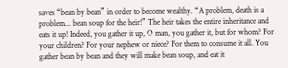saves “bean by bean” in order to become wealthy. “A problem, death is a problem... bean soup for the heir!” The heir takes the entire inheritance and eats it up! Indeed, you gather it up, O man, you gather it, but for whom? For your children? For your nephew or niece? For them to consume it all. You gather bean by bean and they will make bean soup, and eat it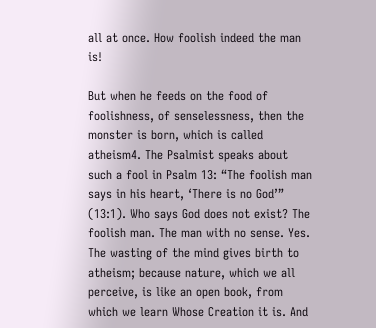all at once. How foolish indeed the man is!

But when he feeds on the food of foolishness, of senselessness, then the monster is born, which is called atheism4. The Psalmist speaks about such a fool in Psalm 13: “The foolish man says in his heart, ‘There is no God’” (13:1). Who says God does not exist? The foolish man. The man with no sense. Yes. The wasting of the mind gives birth to atheism; because nature, which we all perceive, is like an open book, from which we learn Whose Creation it is. And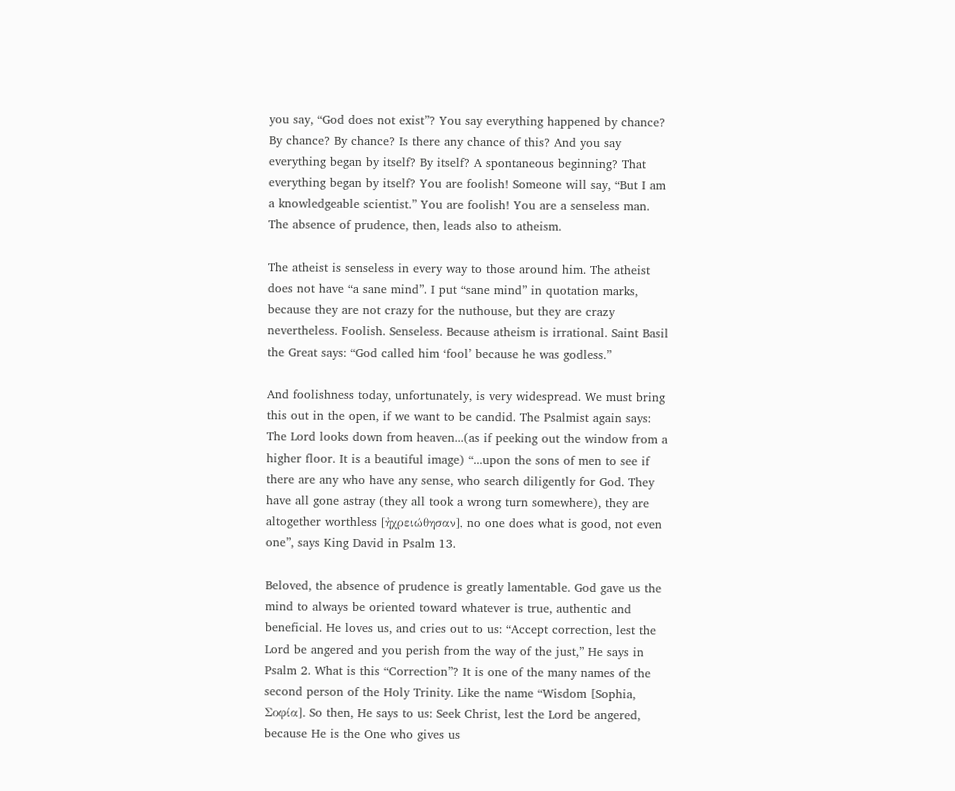you say, “God does not exist”? You say everything happened by chance? By chance? By chance? Is there any chance of this? And you say everything began by itself? By itself? A spontaneous beginning? That everything began by itself? You are foolish! Someone will say, “But I am a knowledgeable scientist.” You are foolish! You are a senseless man. The absence of prudence, then, leads also to atheism.

The atheist is senseless in every way to those around him. The atheist does not have “a sane mind”. I put “sane mind” in quotation marks, because they are not crazy for the nuthouse, but they are crazy nevertheless. Foolish. Senseless. Because atheism is irrational. Saint Basil the Great says: “God called him ‘fool’ because he was godless.”

And foolishness today, unfortunately, is very widespread. We must bring this out in the open, if we want to be candid. The Psalmist again says: The Lord looks down from heaven...(as if peeking out the window from a higher floor. It is a beautiful image) “...upon the sons of men to see if there are any who have any sense, who search diligently for God. They have all gone astray (they all took a wrong turn somewhere), they are altogether worthless [ἠχρειώθησαν], no one does what is good, not even one”, says King David in Psalm 13.

Beloved, the absence of prudence is greatly lamentable. God gave us the mind to always be oriented toward whatever is true, authentic and beneficial. He loves us, and cries out to us: “Accept correction, lest the Lord be angered and you perish from the way of the just,” He says in Psalm 2. What is this “Correction”? It is one of the many names of the second person of the Holy Trinity. Like the name “Wisdom [Sophia, Σοφία]. So then, He says to us: Seek Christ, lest the Lord be angered, because He is the One who gives us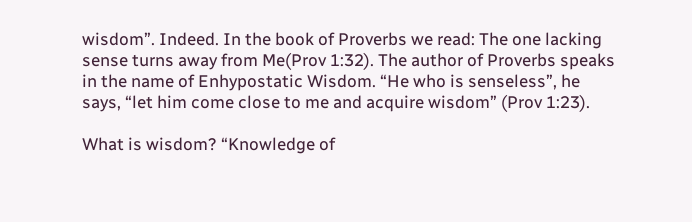wisdom”. Indeed. In the book of Proverbs we read: The one lacking sense turns away from Me(Prov 1:32). The author of Proverbs speaks in the name of Enhypostatic Wisdom. “He who is senseless”, he says, “let him come close to me and acquire wisdom” (Prov 1:23).

What is wisdom? “Knowledge of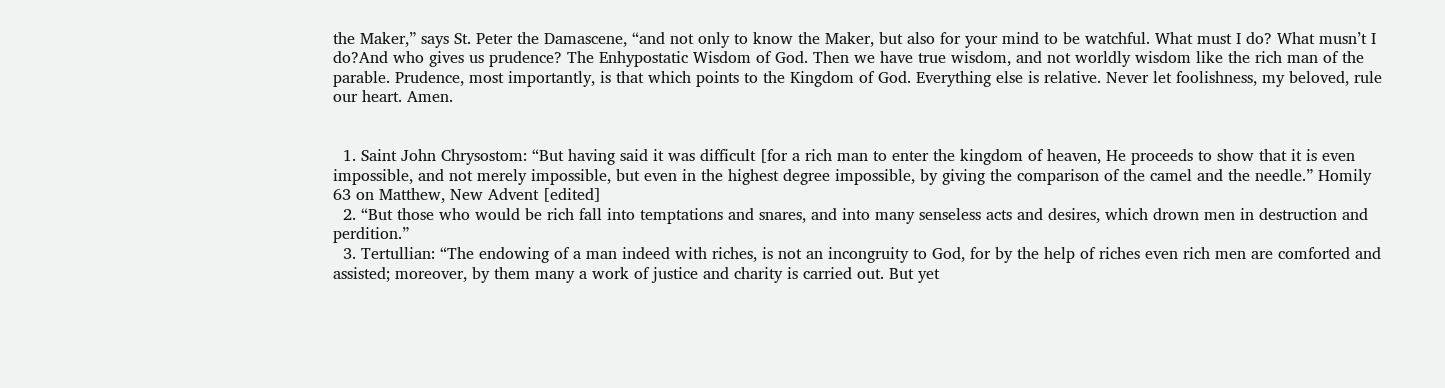the Maker,” says St. Peter the Damascene, “and not only to know the Maker, but also for your mind to be watchful. What must I do? What musn’t I do?And who gives us prudence? The Enhypostatic Wisdom of God. Then we have true wisdom, and not worldly wisdom like the rich man of the parable. Prudence, most importantly, is that which points to the Kingdom of God. Everything else is relative. Never let foolishness, my beloved, rule our heart. Amen.


  1. Saint John Chrysostom: “But having said it was difficult [for a rich man to enter the kingdom of heaven, He proceeds to show that it is even impossible, and not merely impossible, but even in the highest degree impossible, by giving the comparison of the camel and the needle.” Homily 63 on Matthew, New Advent [edited]
  2. “But those who would be rich fall into temptations and snares, and into many senseless acts and desires, which drown men in destruction and perdition.”
  3. Tertullian: “The endowing of a man indeed with riches, is not an incongruity to God, for by the help of riches even rich men are comforted and assisted; moreover, by them many a work of justice and charity is carried out. But yet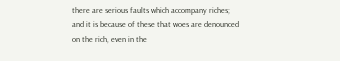there are serious faults which accompany riches; and it is because of these that woes are denounced on the rich, even in the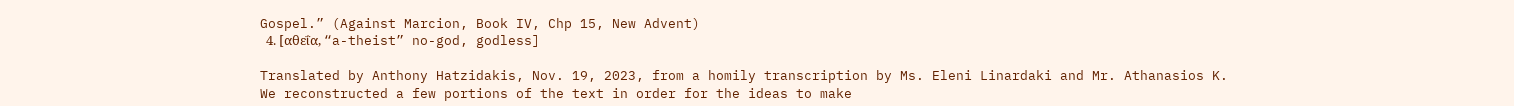Gospel.” (Against Marcion, Book IV, Chp 15, New Advent)
  4. [αθεΐα, “a-theist” no-god, godless]

Translated by Anthony Hatzidakis, Nov. 19, 2023, from a homily transcription by Ms. Eleni Linardaki and Mr. Athanasios K.
We reconstructed a few portions of the text in order for the ideas to make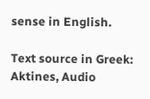sense in English.

Text source in Greek: Aktines, Audio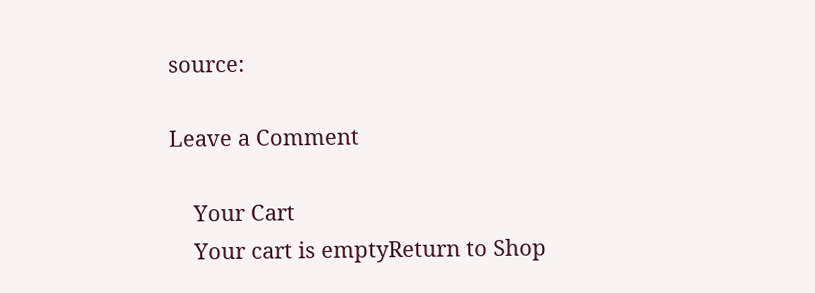source:

Leave a Comment

    Your Cart
    Your cart is emptyReturn to Shop